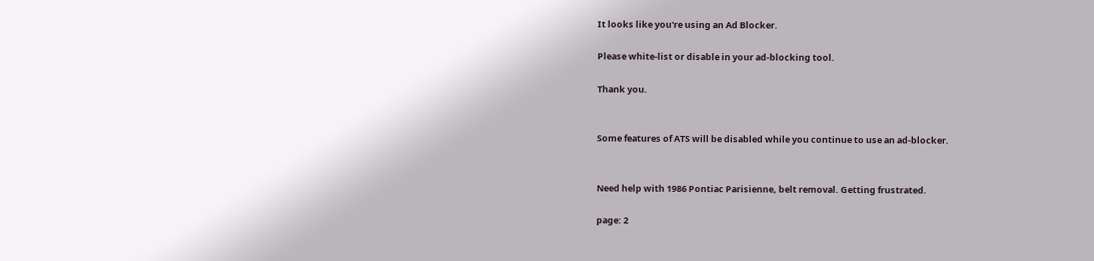It looks like you're using an Ad Blocker.

Please white-list or disable in your ad-blocking tool.

Thank you.


Some features of ATS will be disabled while you continue to use an ad-blocker.


Need help with 1986 Pontiac Parisienne, belt removal. Getting frustrated.

page: 2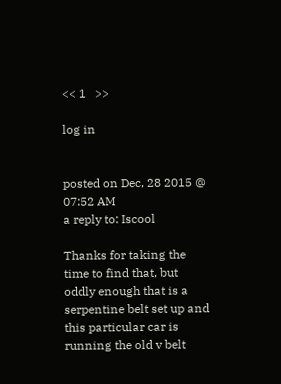<< 1   >>

log in


posted on Dec, 28 2015 @ 07:52 AM
a reply to: Iscool

Thanks for taking the time to find that, but oddly enough that is a serpentine belt set up and this particular car is running the old v belt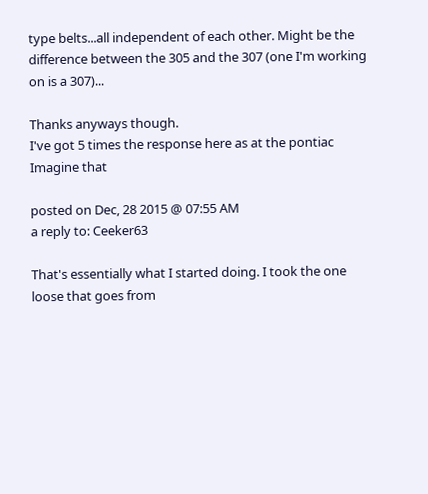type belts...all independent of each other. Might be the difference between the 305 and the 307 (one I'm working on is a 307)...

Thanks anyways though.
I've got 5 times the response here as at the pontiac Imagine that

posted on Dec, 28 2015 @ 07:55 AM
a reply to: Ceeker63

That's essentially what I started doing. I took the one loose that goes from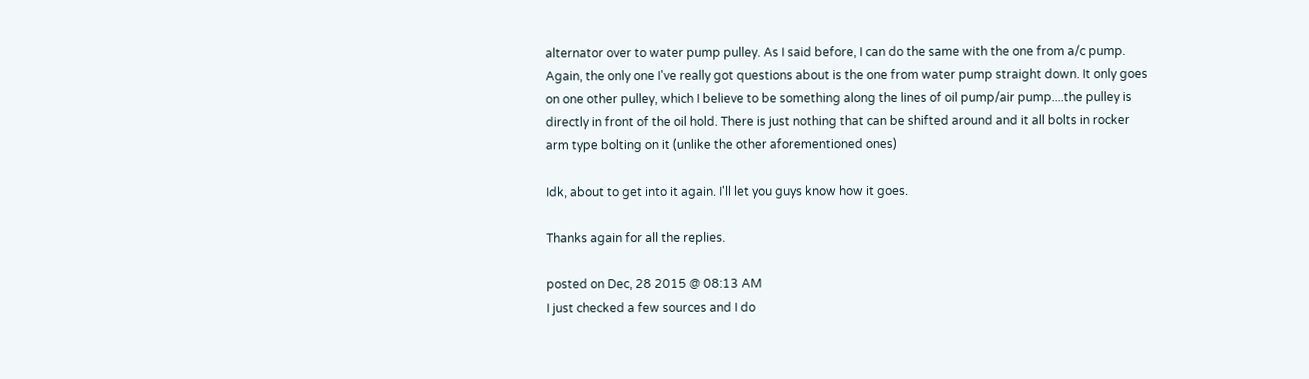alternator over to water pump pulley. As I said before, I can do the same with the one from a/c pump. Again, the only one I've really got questions about is the one from water pump straight down. It only goes on one other pulley, which I believe to be something along the lines of oil pump/air pump....the pulley is directly in front of the oil hold. There is just nothing that can be shifted around and it all bolts in rocker arm type bolting on it (unlike the other aforementioned ones)

Idk, about to get into it again. I'll let you guys know how it goes.

Thanks again for all the replies.

posted on Dec, 28 2015 @ 08:13 AM
I just checked a few sources and I do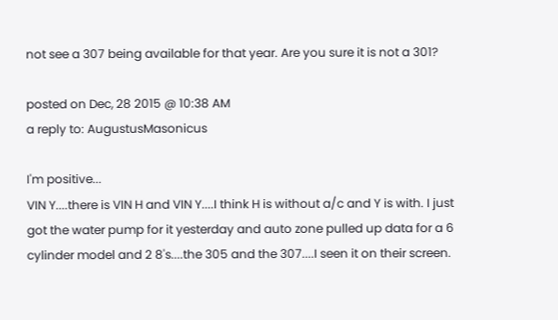not see a 307 being available for that year. Are you sure it is not a 301?

posted on Dec, 28 2015 @ 10:38 AM
a reply to: AugustusMasonicus

I'm positive...
VIN Y....there is VIN H and VIN Y....I think H is without a/c and Y is with. I just got the water pump for it yesterday and auto zone pulled up data for a 6 cylinder model and 2 8's....the 305 and the 307....I seen it on their screen.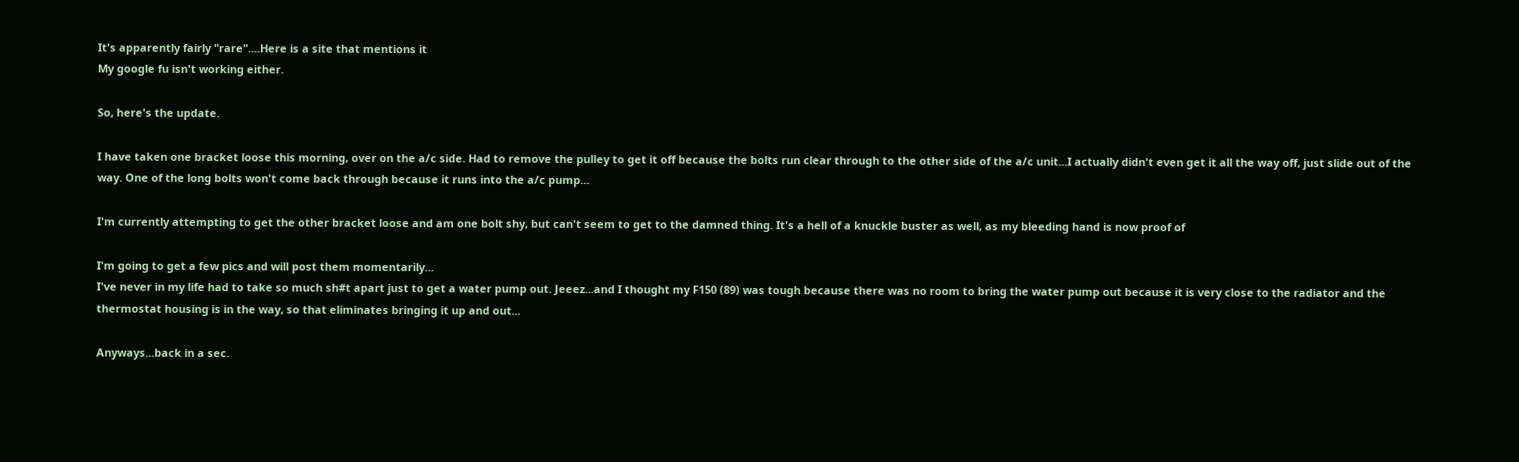It's apparently fairly "rare"....Here is a site that mentions it
My google fu isn't working either.

So, here's the update.

I have taken one bracket loose this morning, over on the a/c side. Had to remove the pulley to get it off because the bolts run clear through to the other side of the a/c unit...I actually didn't even get it all the way off, just slide out of the way. One of the long bolts won't come back through because it runs into the a/c pump...

I'm currently attempting to get the other bracket loose and am one bolt shy, but can't seem to get to the damned thing. It's a hell of a knuckle buster as well, as my bleeding hand is now proof of

I'm going to get a few pics and will post them momentarily...
I've never in my life had to take so much sh#t apart just to get a water pump out. Jeeez...and I thought my F150 (89) was tough because there was no room to bring the water pump out because it is very close to the radiator and the thermostat housing is in the way, so that eliminates bringing it up and out...

Anyways...back in a sec.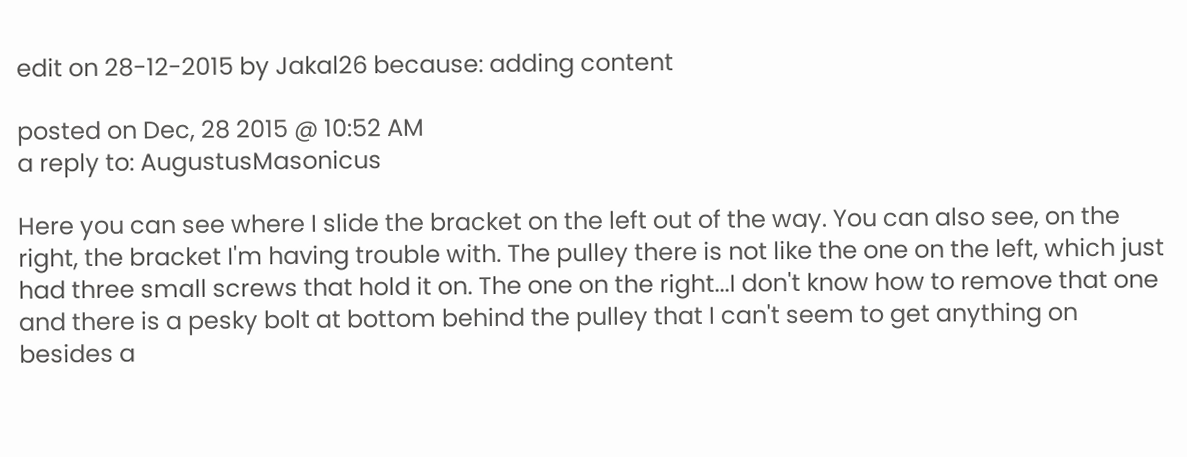edit on 28-12-2015 by Jakal26 because: adding content

posted on Dec, 28 2015 @ 10:52 AM
a reply to: AugustusMasonicus

Here you can see where I slide the bracket on the left out of the way. You can also see, on the right, the bracket I'm having trouble with. The pulley there is not like the one on the left, which just had three small screws that hold it on. The one on the right...I don't know how to remove that one and there is a pesky bolt at bottom behind the pulley that I can't seem to get anything on besides a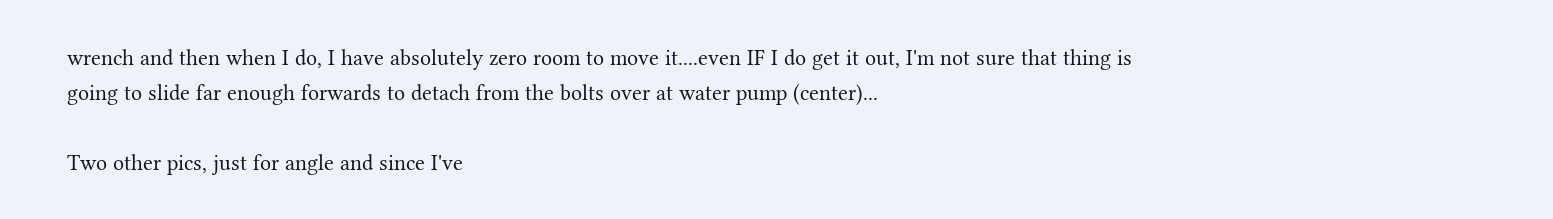wrench and then when I do, I have absolutely zero room to move it....even IF I do get it out, I'm not sure that thing is going to slide far enough forwards to detach from the bolts over at water pump (center)...

Two other pics, just for angle and since I've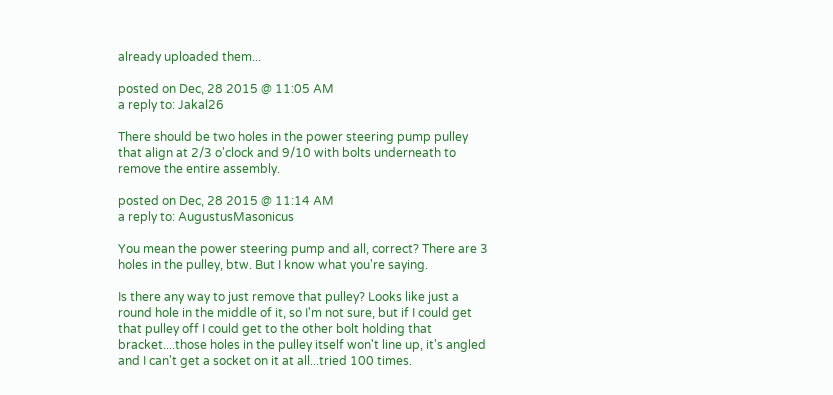already uploaded them...

posted on Dec, 28 2015 @ 11:05 AM
a reply to: Jakal26

There should be two holes in the power steering pump pulley that align at 2/3 o'clock and 9/10 with bolts underneath to remove the entire assembly.

posted on Dec, 28 2015 @ 11:14 AM
a reply to: AugustusMasonicus

You mean the power steering pump and all, correct? There are 3 holes in the pulley, btw. But I know what you're saying.

Is there any way to just remove that pulley? Looks like just a round hole in the middle of it, so I'm not sure, but if I could get that pulley off I could get to the other bolt holding that bracket....those holes in the pulley itself won't line up, it's angled and I can't get a socket on it at all...tried 100 times.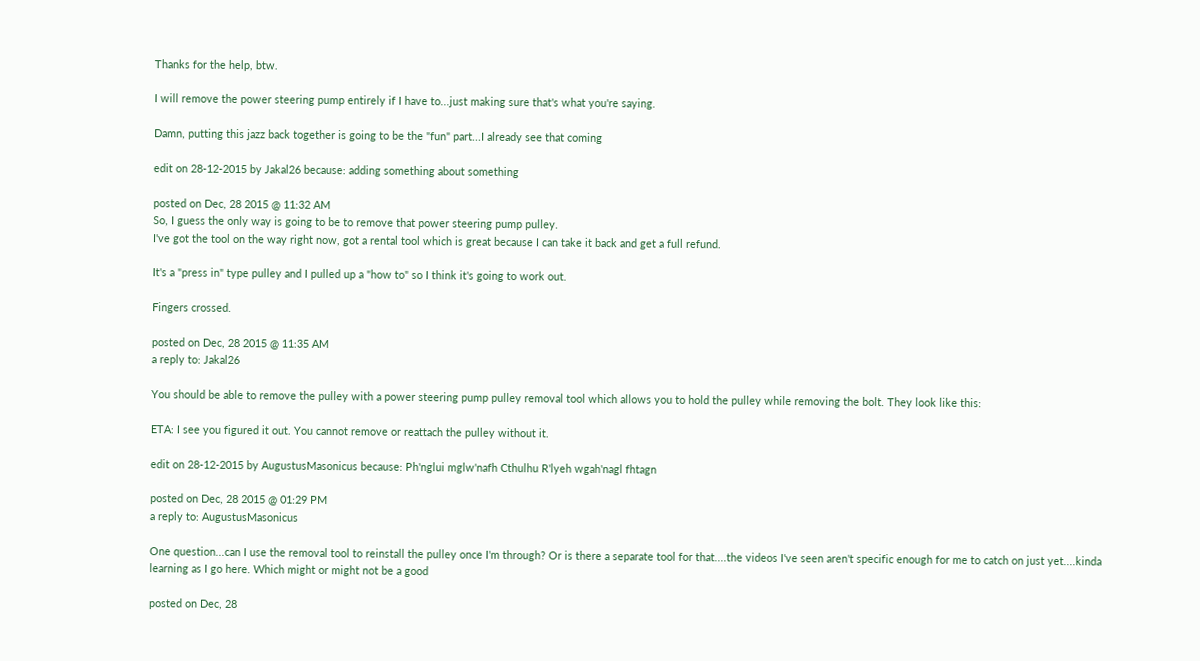Thanks for the help, btw.

I will remove the power steering pump entirely if I have to...just making sure that's what you're saying.

Damn, putting this jazz back together is going to be the "fun" part...I already see that coming

edit on 28-12-2015 by Jakal26 because: adding something about something

posted on Dec, 28 2015 @ 11:32 AM
So, I guess the only way is going to be to remove that power steering pump pulley.
I've got the tool on the way right now, got a rental tool which is great because I can take it back and get a full refund.

It's a "press in" type pulley and I pulled up a "how to" so I think it's going to work out.

Fingers crossed.

posted on Dec, 28 2015 @ 11:35 AM
a reply to: Jakal26

You should be able to remove the pulley with a power steering pump pulley removal tool which allows you to hold the pulley while removing the bolt. They look like this:

ETA: I see you figured it out. You cannot remove or reattach the pulley without it.

edit on 28-12-2015 by AugustusMasonicus because: Ph'nglui mglw'nafh Cthulhu R'lyeh wgah'nagl fhtagn

posted on Dec, 28 2015 @ 01:29 PM
a reply to: AugustusMasonicus

One question...can I use the removal tool to reinstall the pulley once I'm through? Or is there a separate tool for that....the videos I've seen aren't specific enough for me to catch on just yet....kinda learning as I go here. Which might or might not be a good

posted on Dec, 28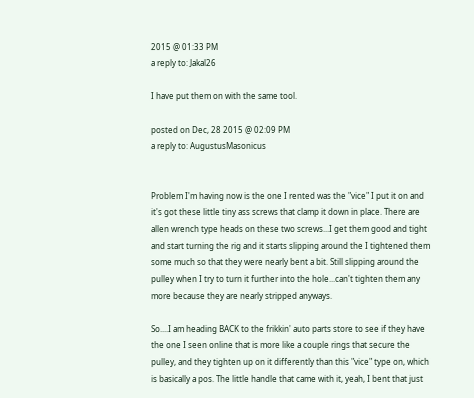2015 @ 01:33 PM
a reply to: Jakal26

I have put them on with the same tool.

posted on Dec, 28 2015 @ 02:09 PM
a reply to: AugustusMasonicus


Problem I'm having now is the one I rented was the "vice" I put it on and it's got these little tiny ass screws that clamp it down in place. There are allen wrench type heads on these two screws...I get them good and tight and start turning the rig and it starts slipping around the I tightened them some much so that they were nearly bent a bit. Still slipping around the pulley when I try to turn it further into the hole...can't tighten them any more because they are nearly stripped anyways.

So....I am heading BACK to the frikkin' auto parts store to see if they have the one I seen online that is more like a couple rings that secure the pulley, and they tighten up on it differently than this "vice" type on, which is basically a pos. The little handle that came with it, yeah, I bent that just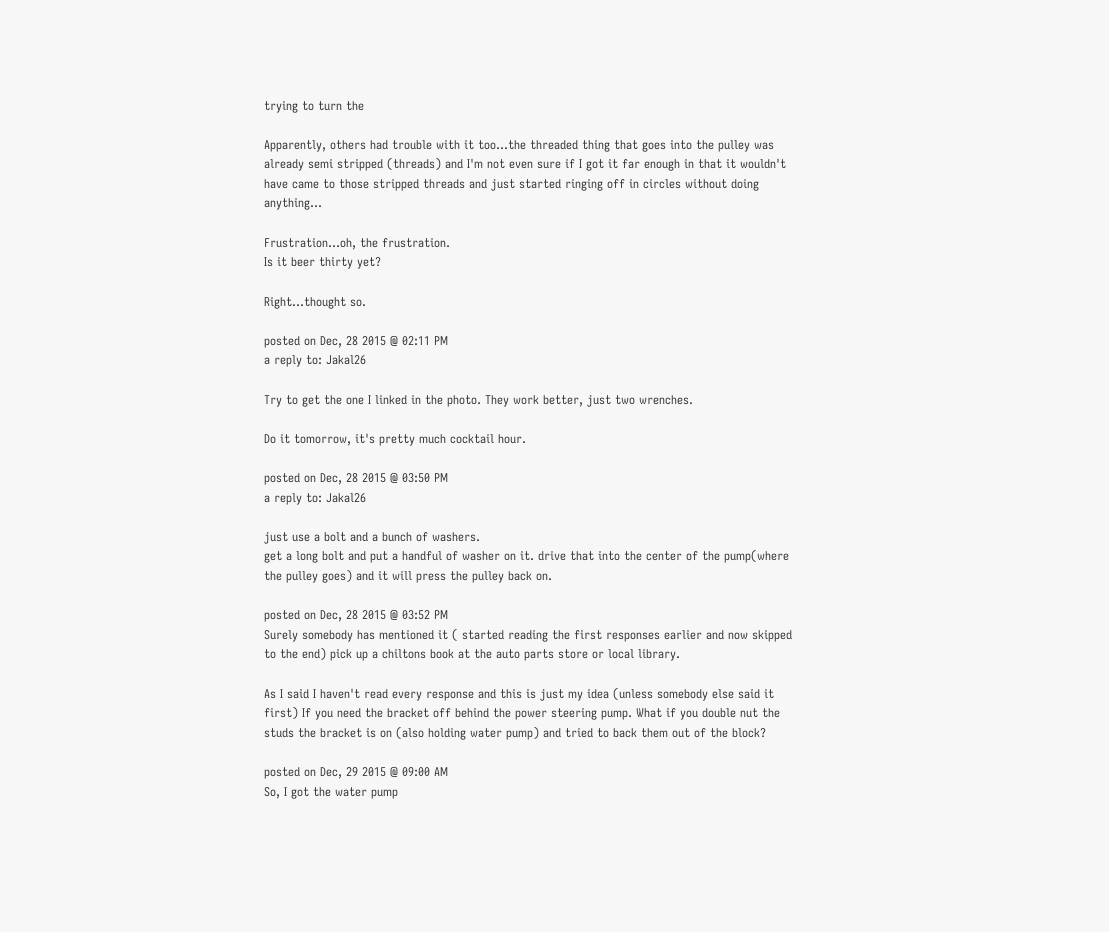trying to turn the

Apparently, others had trouble with it too...the threaded thing that goes into the pulley was already semi stripped (threads) and I'm not even sure if I got it far enough in that it wouldn't have came to those stripped threads and just started ringing off in circles without doing anything...

Frustration...oh, the frustration.
Is it beer thirty yet?

Right...thought so.

posted on Dec, 28 2015 @ 02:11 PM
a reply to: Jakal26

Try to get the one I linked in the photo. They work better, just two wrenches.

Do it tomorrow, it's pretty much cocktail hour.

posted on Dec, 28 2015 @ 03:50 PM
a reply to: Jakal26

just use a bolt and a bunch of washers.
get a long bolt and put a handful of washer on it. drive that into the center of the pump(where the pulley goes) and it will press the pulley back on.

posted on Dec, 28 2015 @ 03:52 PM
Surely somebody has mentioned it ( started reading the first responses earlier and now skipped to the end) pick up a chiltons book at the auto parts store or local library.

As I said I haven't read every response and this is just my idea (unless somebody else said it first) If you need the bracket off behind the power steering pump. What if you double nut the studs the bracket is on (also holding water pump) and tried to back them out of the block?

posted on Dec, 29 2015 @ 09:00 AM
So, I got the water pump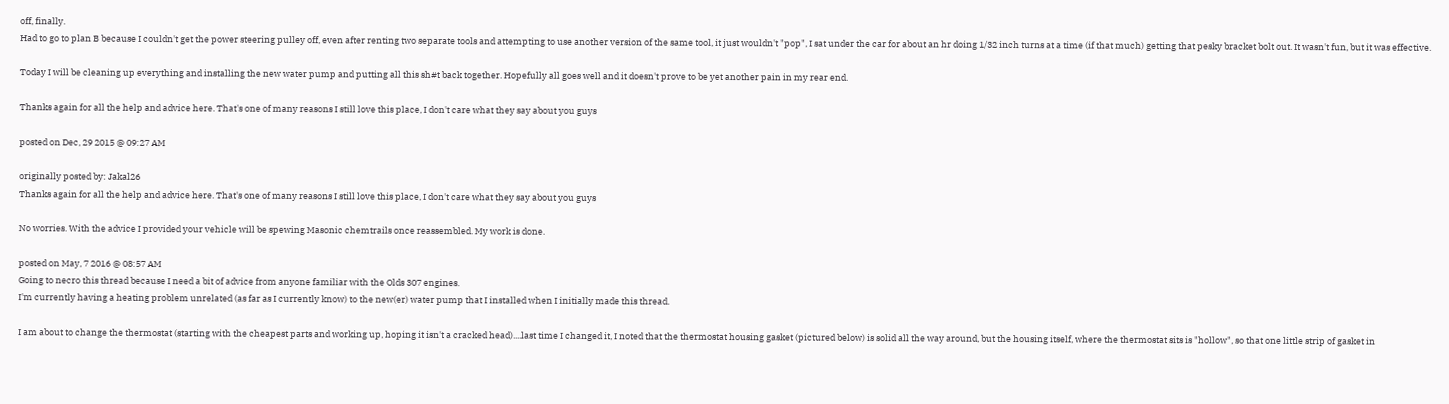off, finally.
Had to go to plan B because I couldn't get the power steering pulley off, even after renting two separate tools and attempting to use another version of the same tool, it just wouldn't "pop", I sat under the car for about an hr doing 1/32 inch turns at a time (if that much) getting that pesky bracket bolt out. It wasn't fun, but it was effective.

Today I will be cleaning up everything and installing the new water pump and putting all this sh#t back together. Hopefully all goes well and it doesn't prove to be yet another pain in my rear end.

Thanks again for all the help and advice here. That's one of many reasons I still love this place, I don't care what they say about you guys

posted on Dec, 29 2015 @ 09:27 AM

originally posted by: Jakal26
Thanks again for all the help and advice here. That's one of many reasons I still love this place, I don't care what they say about you guys

No worries. With the advice I provided your vehicle will be spewing Masonic chemtrails once reassembled. My work is done.

posted on May, 7 2016 @ 08:57 AM
Going to necro this thread because I need a bit of advice from anyone familiar with the Olds 307 engines.
I'm currently having a heating problem unrelated (as far as I currently know) to the new(er) water pump that I installed when I initially made this thread.

I am about to change the thermostat (starting with the cheapest parts and working up, hoping it isn't a cracked head)....last time I changed it, I noted that the thermostat housing gasket (pictured below) is solid all the way around, but the housing itself, where the thermostat sits is "hollow", so that one little strip of gasket in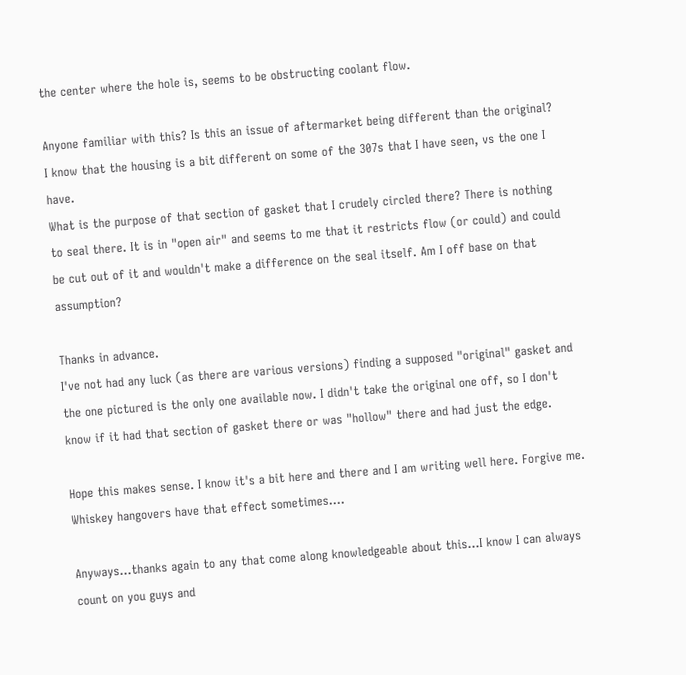the center where the hole is, seems to be obstructing coolant flow.

Anyone familiar with this? Is this an issue of aftermarket being different than the original?
I know that the housing is a bit different on some of the 307s that I have seen, vs the one I have.
What is the purpose of that section of gasket that I crudely circled there? There is nothing to seal there. It is in "open air" and seems to me that it restricts flow (or could) and could be cut out of it and wouldn't make a difference on the seal itself. Am I off base on that assumption?

Thanks in advance.
I've not had any luck (as there are various versions) finding a supposed "original" gasket and the one pictured is the only one available now. I didn't take the original one off, so I don't know if it had that section of gasket there or was "hollow" there and had just the edge.

Hope this makes sense. I know it's a bit here and there and I am writing well here. Forgive me. Whiskey hangovers have that effect sometimes....

Anyways...thanks again to any that come along knowledgeable about this...I know I can always count on you guys and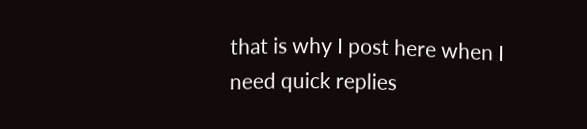that is why I post here when I need quick replies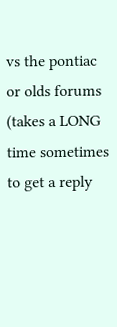vs the pontiac or olds forums (takes a LONG time sometimes to get a reply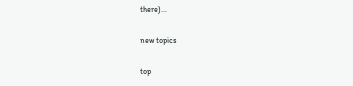there)...

new topics

top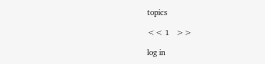topics

<< 1   >>

log in